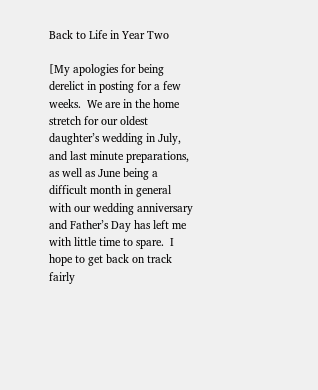Back to Life in Year Two

[My apologies for being derelict in posting for a few weeks.  We are in the home stretch for our oldest daughter’s wedding in July, and last minute preparations, as well as June being a difficult month in general with our wedding anniversary and Father’s Day has left me with little time to spare.  I hope to get back on track fairly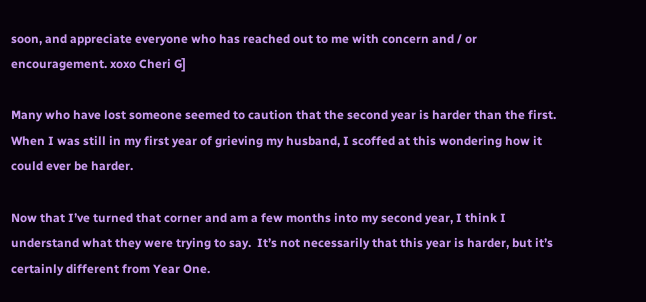soon, and appreciate everyone who has reached out to me with concern and / or encouragement. xoxo Cheri G]

Many who have lost someone seemed to caution that the second year is harder than the first.  When I was still in my first year of grieving my husband, I scoffed at this wondering how it could ever be harder.

Now that I’ve turned that corner and am a few months into my second year, I think I understand what they were trying to say.  It’s not necessarily that this year is harder, but it’s certainly different from Year One.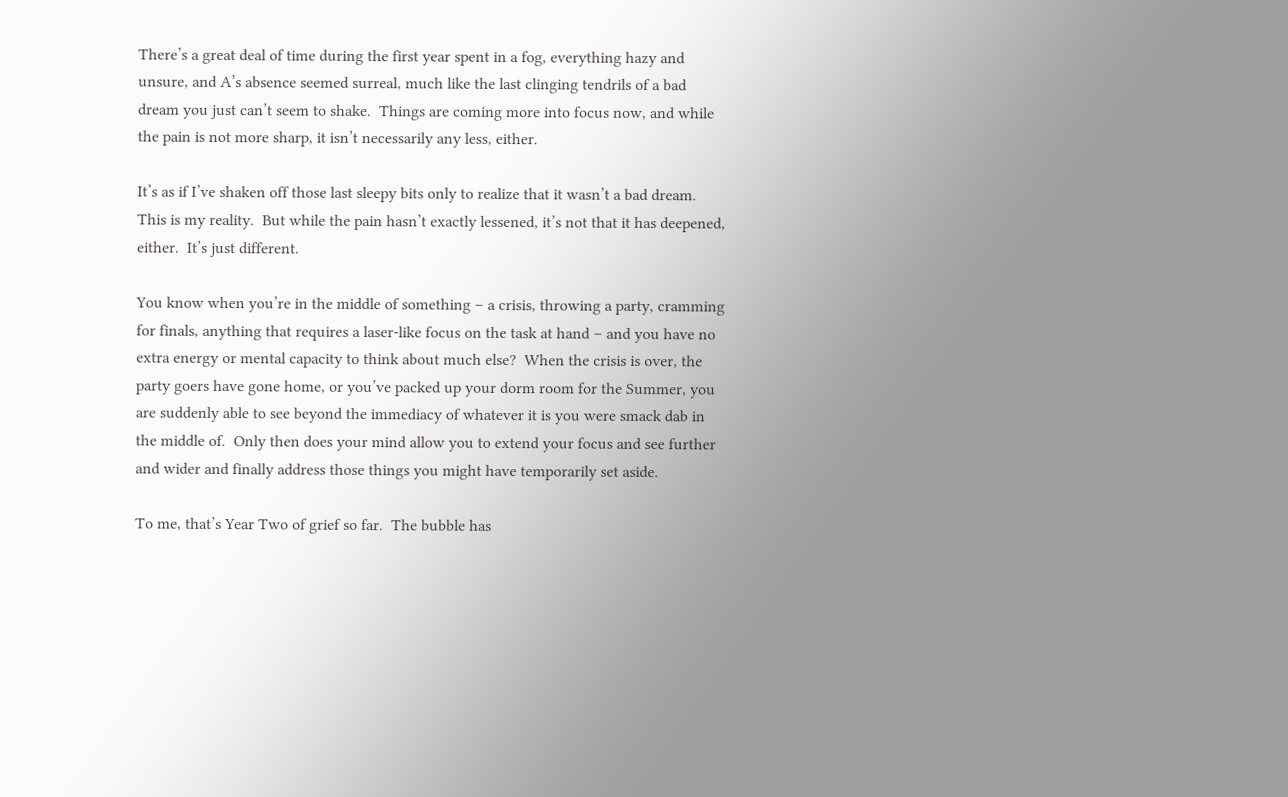There’s a great deal of time during the first year spent in a fog, everything hazy and unsure, and A’s absence seemed surreal, much like the last clinging tendrils of a bad dream you just can’t seem to shake.  Things are coming more into focus now, and while the pain is not more sharp, it isn’t necessarily any less, either.

It’s as if I’ve shaken off those last sleepy bits only to realize that it wasn’t a bad dream.  This is my reality.  But while the pain hasn’t exactly lessened, it’s not that it has deepened, either.  It’s just different.

You know when you’re in the middle of something – a crisis, throwing a party, cramming for finals, anything that requires a laser-like focus on the task at hand – and you have no extra energy or mental capacity to think about much else?  When the crisis is over, the party goers have gone home, or you’ve packed up your dorm room for the Summer, you are suddenly able to see beyond the immediacy of whatever it is you were smack dab in the middle of.  Only then does your mind allow you to extend your focus and see further and wider and finally address those things you might have temporarily set aside.

To me, that’s Year Two of grief so far.  The bubble has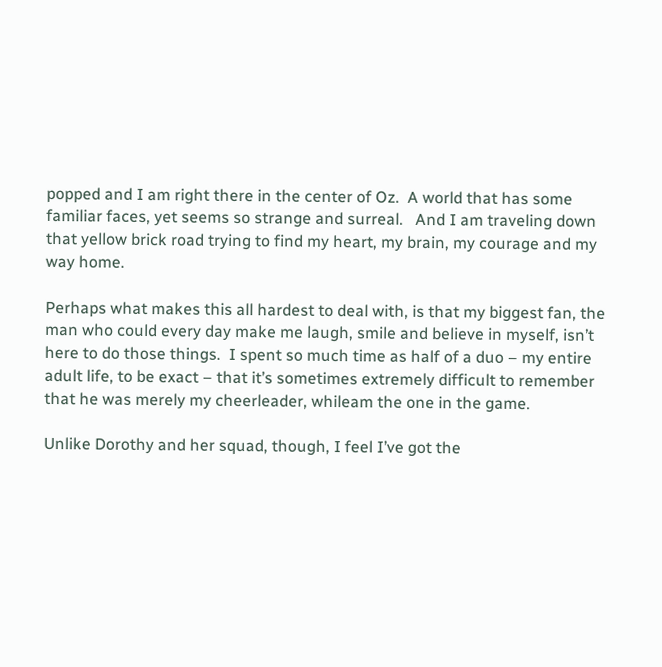popped and I am right there in the center of Oz.  A world that has some familiar faces, yet seems so strange and surreal.   And I am traveling down that yellow brick road trying to find my heart, my brain, my courage and my way home.

Perhaps what makes this all hardest to deal with, is that my biggest fan, the man who could every day make me laugh, smile and believe in myself, isn’t here to do those things.  I spent so much time as half of a duo – my entire adult life, to be exact – that it’s sometimes extremely difficult to remember that he was merely my cheerleader, whileam the one in the game.

Unlike Dorothy and her squad, though, I feel I’ve got the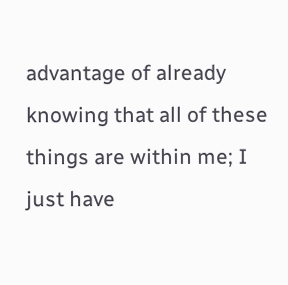advantage of already knowing that all of these things are within me; I just have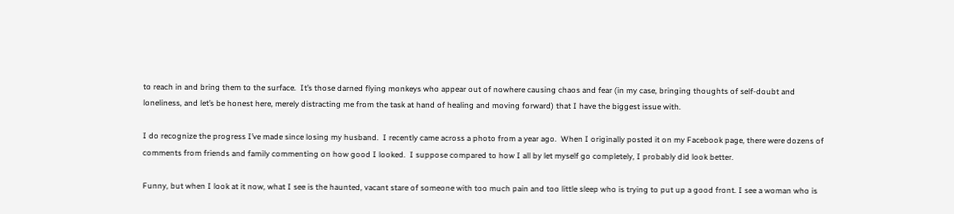to reach in and bring them to the surface.  It’s those darned flying monkeys who appear out of nowhere causing chaos and fear (in my case, bringing thoughts of self-doubt and loneliness, and let’s be honest here, merely distracting me from the task at hand of healing and moving forward) that I have the biggest issue with.

I do recognize the progress I’ve made since losing my husband.  I recently came across a photo from a year ago.  When I originally posted it on my Facebook page, there were dozens of comments from friends and family commenting on how good I looked.  I suppose compared to how I all by let myself go completely, I probably did look better.

Funny, but when I look at it now, what I see is the haunted, vacant stare of someone with too much pain and too little sleep who is trying to put up a good front. I see a woman who is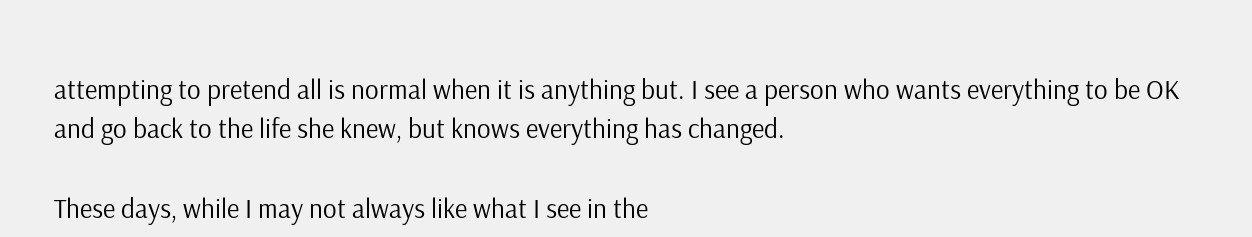attempting to pretend all is normal when it is anything but. I see a person who wants everything to be OK and go back to the life she knew, but knows everything has changed.

These days, while I may not always like what I see in the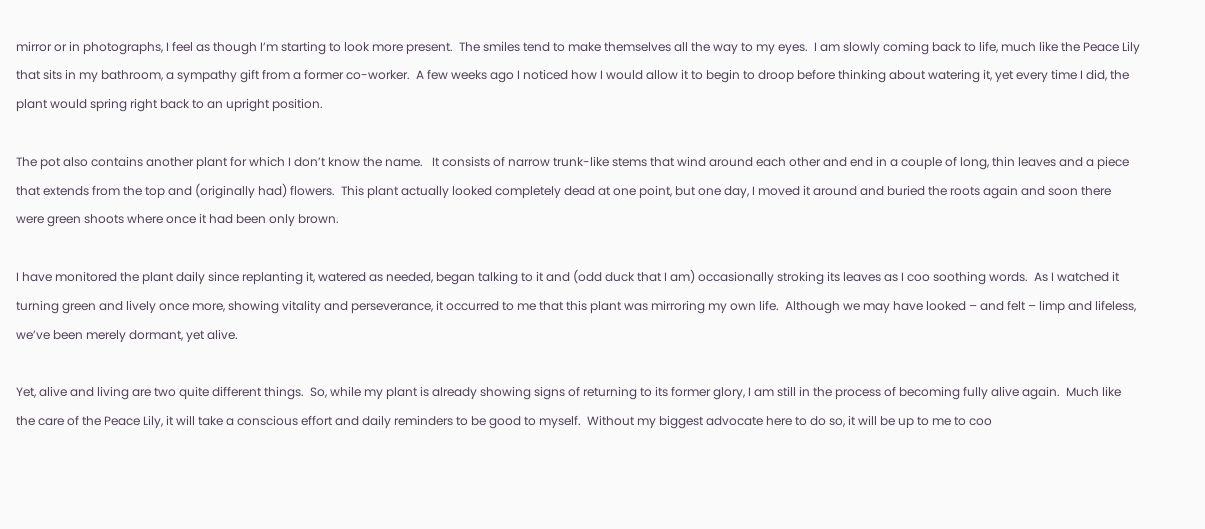mirror or in photographs, I feel as though I’m starting to look more present.  The smiles tend to make themselves all the way to my eyes.  I am slowly coming back to life, much like the Peace Lily that sits in my bathroom, a sympathy gift from a former co-worker.  A few weeks ago I noticed how I would allow it to begin to droop before thinking about watering it, yet every time I did, the plant would spring right back to an upright position.

The pot also contains another plant for which I don’t know the name.   It consists of narrow trunk-like stems that wind around each other and end in a couple of long, thin leaves and a piece that extends from the top and (originally had) flowers.  This plant actually looked completely dead at one point, but one day, I moved it around and buried the roots again and soon there were green shoots where once it had been only brown.

I have monitored the plant daily since replanting it, watered as needed, began talking to it and (odd duck that I am) occasionally stroking its leaves as I coo soothing words.  As I watched it turning green and lively once more, showing vitality and perseverance, it occurred to me that this plant was mirroring my own life.  Although we may have looked – and felt – limp and lifeless, we’ve been merely dormant, yet alive.

Yet, alive and living are two quite different things.  So, while my plant is already showing signs of returning to its former glory, I am still in the process of becoming fully alive again.  Much like the care of the Peace Lily, it will take a conscious effort and daily reminders to be good to myself.  Without my biggest advocate here to do so, it will be up to me to coo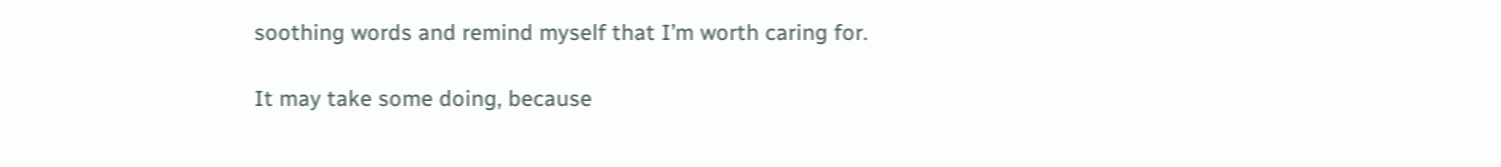soothing words and remind myself that I’m worth caring for.

It may take some doing, because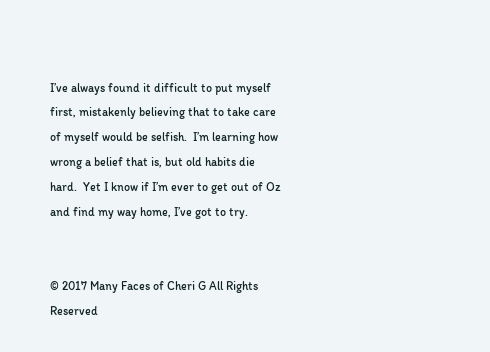I’ve always found it difficult to put myself first, mistakenly believing that to take care of myself would be selfish.  I’m learning how wrong a belief that is, but old habits die hard.  Yet I know if I’m ever to get out of Oz and find my way home, I’ve got to try.


© 2017 Many Faces of Cheri G All Rights Reserved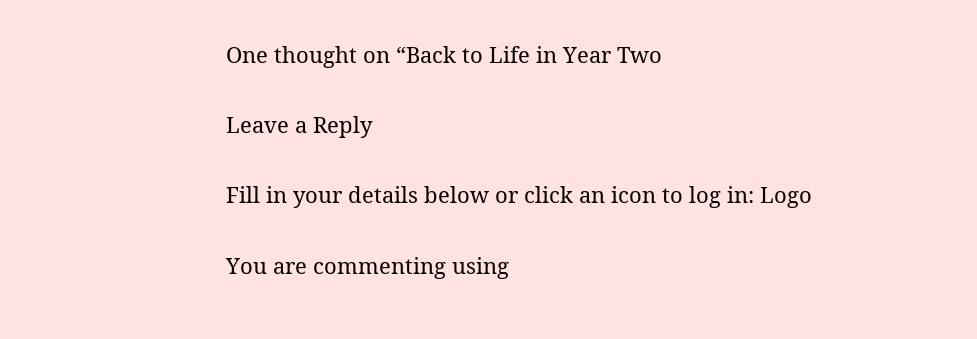One thought on “Back to Life in Year Two

Leave a Reply

Fill in your details below or click an icon to log in: Logo

You are commenting using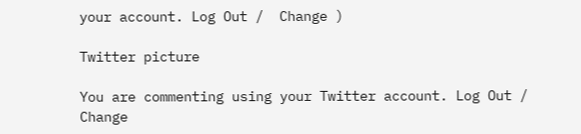your account. Log Out /  Change )

Twitter picture

You are commenting using your Twitter account. Log Out /  Change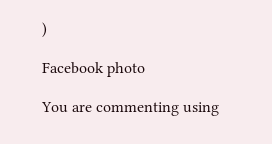)

Facebook photo

You are commenting using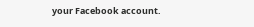your Facebook account.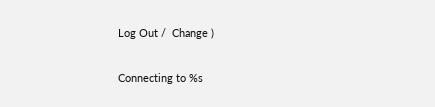Log Out /  Change )

Connecting to %s